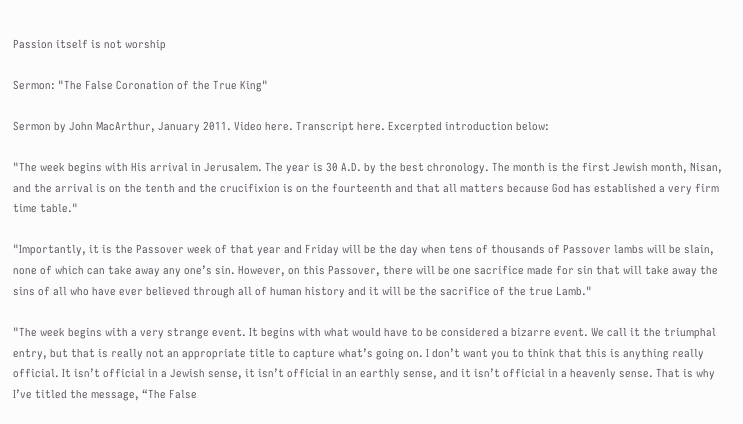Passion itself is not worship

Sermon: "The False Coronation of the True King"

Sermon by John MacArthur, January 2011. Video here. Transcript here. Excerpted introduction below:

"The week begins with His arrival in Jerusalem. The year is 30 A.D. by the best chronology. The month is the first Jewish month, Nisan, and the arrival is on the tenth and the crucifixion is on the fourteenth and that all matters because God has established a very firm time table."

"Importantly, it is the Passover week of that year and Friday will be the day when tens of thousands of Passover lambs will be slain, none of which can take away any one’s sin. However, on this Passover, there will be one sacrifice made for sin that will take away the sins of all who have ever believed through all of human history and it will be the sacrifice of the true Lamb."

"The week begins with a very strange event. It begins with what would have to be considered a bizarre event. We call it the triumphal entry, but that is really not an appropriate title to capture what’s going on. I don’t want you to think that this is anything really official. It isn’t official in a Jewish sense, it isn’t official in an earthly sense, and it isn’t official in a heavenly sense. That is why I’ve titled the message, “The False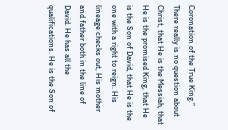Coronation of the True King.” There really is no question about Christ, that He is the Messiah, that He is the promised King, that He is the Son of David, that He is the one with a right to reign. His lineage checks out, His mother and father both in the line of David. He has all the qualifications. He is the Son of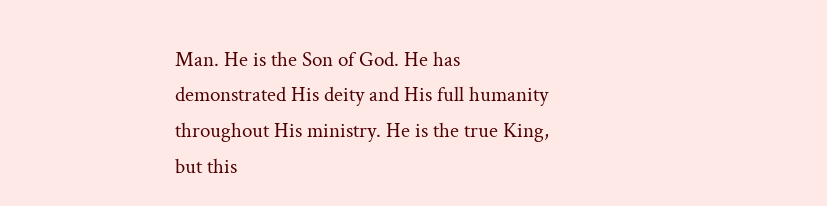Man. He is the Son of God. He has demonstrated His deity and His full humanity throughout His ministry. He is the true King, but this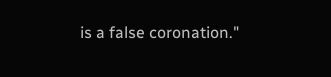is a false coronation."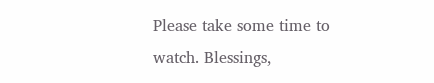Please take some time to watch. Blessings,